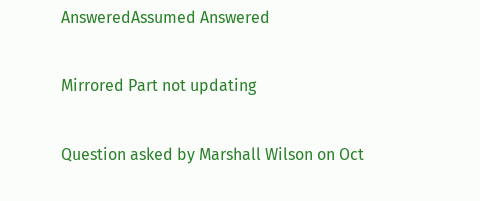AnsweredAssumed Answered

Mirrored Part not updating

Question asked by Marshall Wilson on Oct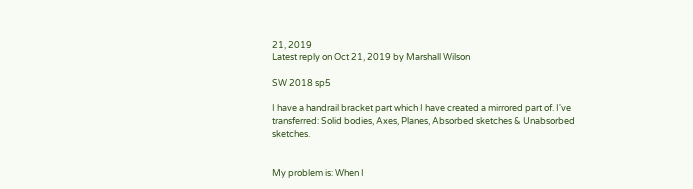21, 2019
Latest reply on Oct 21, 2019 by Marshall Wilson

SW 2018 sp5

I have a handrail bracket part which I have created a mirrored part of. I've transferred: Solid bodies, Axes, Planes, Absorbed sketches & Unabsorbed sketches.


My problem is: When I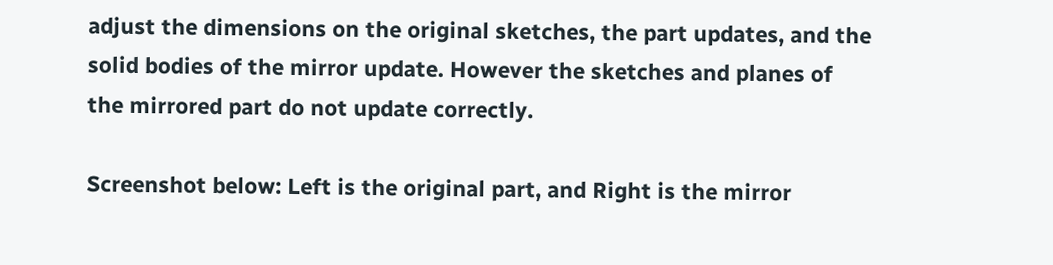adjust the dimensions on the original sketches, the part updates, and the solid bodies of the mirror update. However the sketches and planes of the mirrored part do not update correctly.

Screenshot below: Left is the original part, and Right is the mirror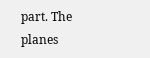part. The planes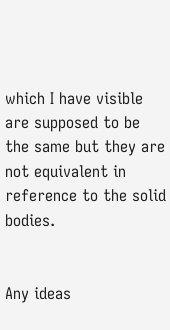which I have visible are supposed to be the same but they are not equivalent in reference to the solid bodies.


Any ideas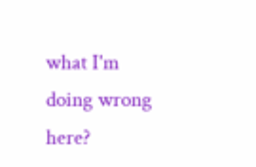what I'm doing wrong here?